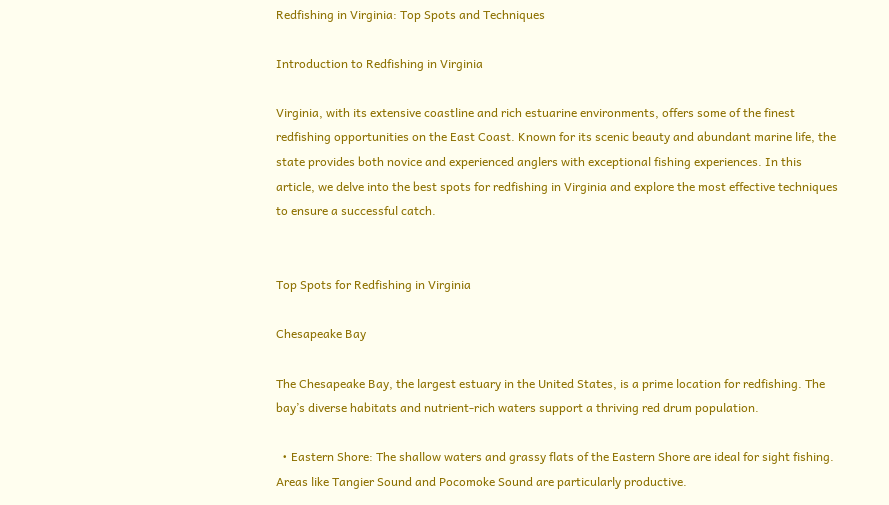Redfishing in Virginia: Top Spots and Techniques

Introduction to Redfishing in Virginia

Virginia, with its extensive coastline and rich estuarine environments, offers some of the finest redfishing opportunities on the East Coast. Known for its scenic beauty and abundant marine life, the state provides both novice and experienced anglers with exceptional fishing experiences. In this article, we delve into the best spots for redfishing in Virginia and explore the most effective techniques to ensure a successful catch.


Top Spots for Redfishing in Virginia

Chesapeake Bay

The Chesapeake Bay, the largest estuary in the United States, is a prime location for redfishing. The bay’s diverse habitats and nutrient-rich waters support a thriving red drum population.

  • Eastern Shore: The shallow waters and grassy flats of the Eastern Shore are ideal for sight fishing. Areas like Tangier Sound and Pocomoke Sound are particularly productive.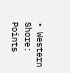• Western Shore: Points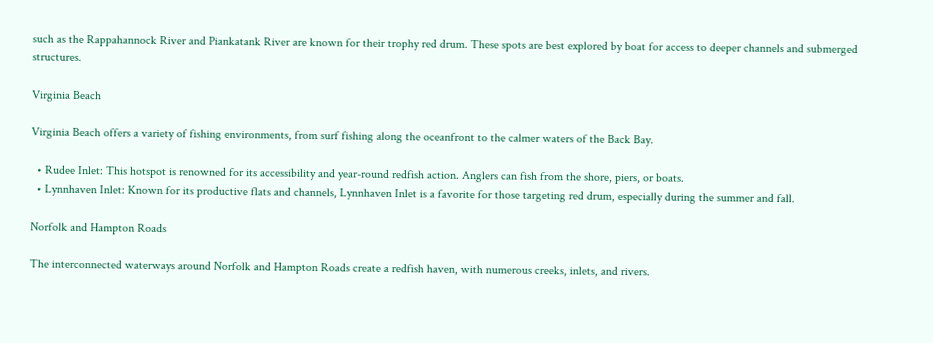such as the Rappahannock River and Piankatank River are known for their trophy red drum. These spots are best explored by boat for access to deeper channels and submerged structures.

Virginia Beach

Virginia Beach offers a variety of fishing environments, from surf fishing along the oceanfront to the calmer waters of the Back Bay.

  • Rudee Inlet: This hotspot is renowned for its accessibility and year-round redfish action. Anglers can fish from the shore, piers, or boats.
  • Lynnhaven Inlet: Known for its productive flats and channels, Lynnhaven Inlet is a favorite for those targeting red drum, especially during the summer and fall.

Norfolk and Hampton Roads

The interconnected waterways around Norfolk and Hampton Roads create a redfish haven, with numerous creeks, inlets, and rivers.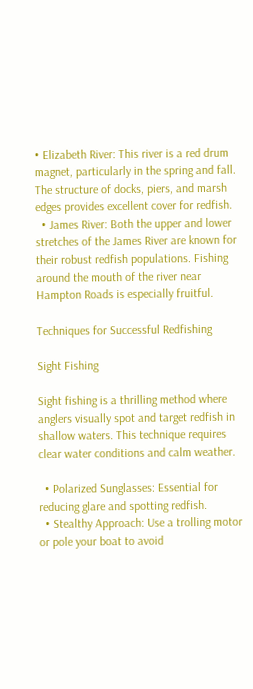• Elizabeth River: This river is a red drum magnet, particularly in the spring and fall. The structure of docks, piers, and marsh edges provides excellent cover for redfish.
  • James River: Both the upper and lower stretches of the James River are known for their robust redfish populations. Fishing around the mouth of the river near Hampton Roads is especially fruitful.

Techniques for Successful Redfishing

Sight Fishing

Sight fishing is a thrilling method where anglers visually spot and target redfish in shallow waters. This technique requires clear water conditions and calm weather.

  • Polarized Sunglasses: Essential for reducing glare and spotting redfish.
  • Stealthy Approach: Use a trolling motor or pole your boat to avoid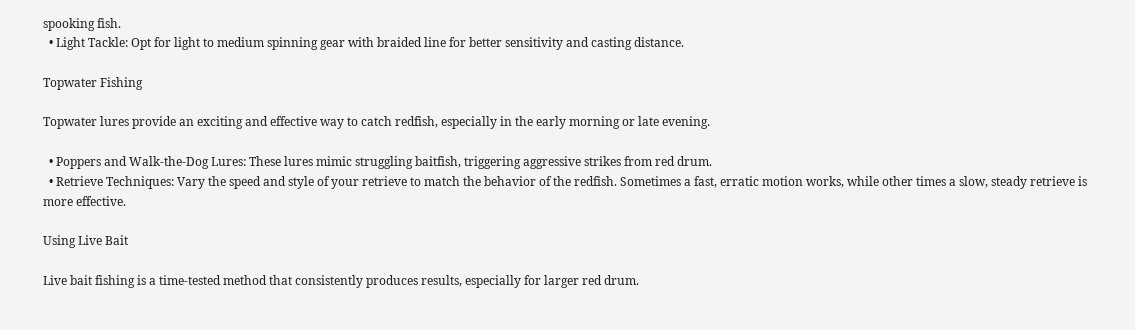spooking fish.
  • Light Tackle: Opt for light to medium spinning gear with braided line for better sensitivity and casting distance.

Topwater Fishing

Topwater lures provide an exciting and effective way to catch redfish, especially in the early morning or late evening.

  • Poppers and Walk-the-Dog Lures: These lures mimic struggling baitfish, triggering aggressive strikes from red drum.
  • Retrieve Techniques: Vary the speed and style of your retrieve to match the behavior of the redfish. Sometimes a fast, erratic motion works, while other times a slow, steady retrieve is more effective.

Using Live Bait

Live bait fishing is a time-tested method that consistently produces results, especially for larger red drum.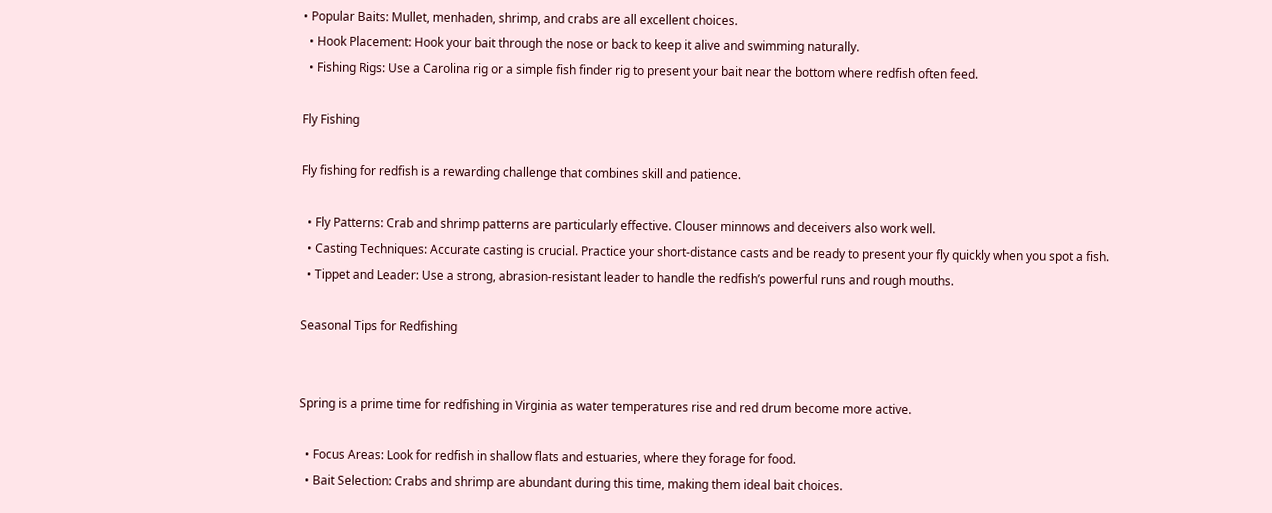• Popular Baits: Mullet, menhaden, shrimp, and crabs are all excellent choices.
  • Hook Placement: Hook your bait through the nose or back to keep it alive and swimming naturally.
  • Fishing Rigs: Use a Carolina rig or a simple fish finder rig to present your bait near the bottom where redfish often feed.

Fly Fishing

Fly fishing for redfish is a rewarding challenge that combines skill and patience.

  • Fly Patterns: Crab and shrimp patterns are particularly effective. Clouser minnows and deceivers also work well.
  • Casting Techniques: Accurate casting is crucial. Practice your short-distance casts and be ready to present your fly quickly when you spot a fish.
  • Tippet and Leader: Use a strong, abrasion-resistant leader to handle the redfish’s powerful runs and rough mouths.

Seasonal Tips for Redfishing


Spring is a prime time for redfishing in Virginia as water temperatures rise and red drum become more active.

  • Focus Areas: Look for redfish in shallow flats and estuaries, where they forage for food.
  • Bait Selection: Crabs and shrimp are abundant during this time, making them ideal bait choices.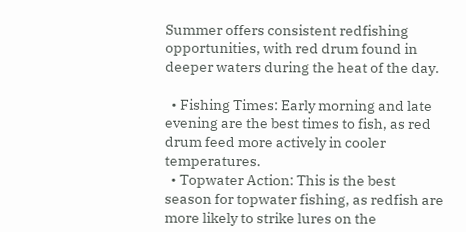Summer offers consistent redfishing opportunities, with red drum found in deeper waters during the heat of the day.

  • Fishing Times: Early morning and late evening are the best times to fish, as red drum feed more actively in cooler temperatures.
  • Topwater Action: This is the best season for topwater fishing, as redfish are more likely to strike lures on the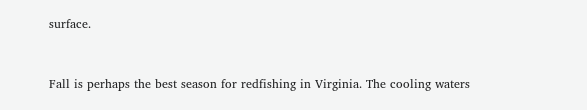surface.


Fall is perhaps the best season for redfishing in Virginia. The cooling waters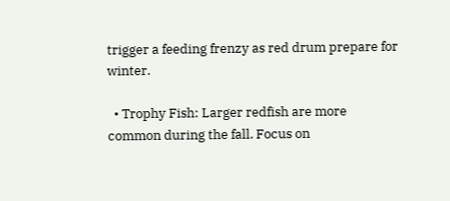trigger a feeding frenzy as red drum prepare for winter.

  • Trophy Fish: Larger redfish are more common during the fall. Focus on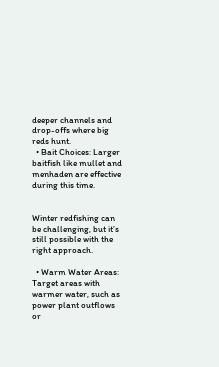deeper channels and drop-offs where big reds hunt.
  • Bait Choices: Larger baitfish like mullet and menhaden are effective during this time.


Winter redfishing can be challenging, but it’s still possible with the right approach.

  • Warm Water Areas: Target areas with warmer water, such as power plant outflows or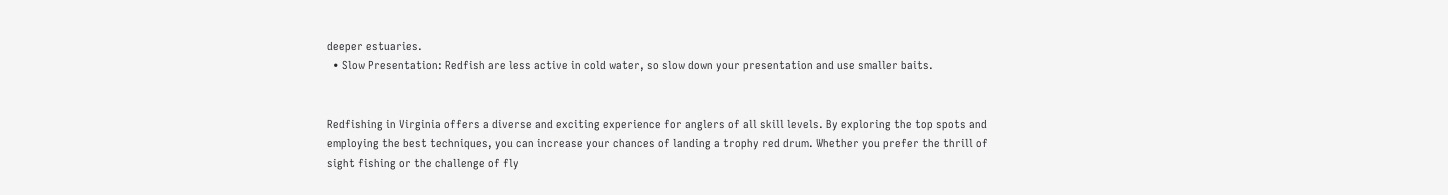deeper estuaries.
  • Slow Presentation: Redfish are less active in cold water, so slow down your presentation and use smaller baits.


Redfishing in Virginia offers a diverse and exciting experience for anglers of all skill levels. By exploring the top spots and employing the best techniques, you can increase your chances of landing a trophy red drum. Whether you prefer the thrill of sight fishing or the challenge of fly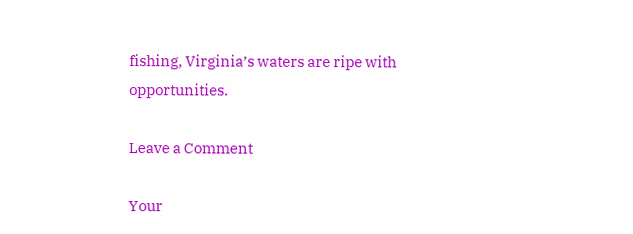fishing, Virginia’s waters are ripe with opportunities.

Leave a Comment

Your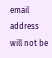email address will not be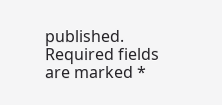published. Required fields are marked *